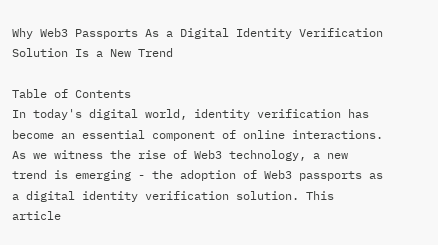Why Web3 Passports As a Digital Identity Verification Solution Is a New Trend

Table of Contents
In today's digital world, identity verification has become an essential component of online interactions. As we witness the rise of Web3 technology, a new trend is emerging - the adoption of Web3 passports as a digital identity verification solution. This article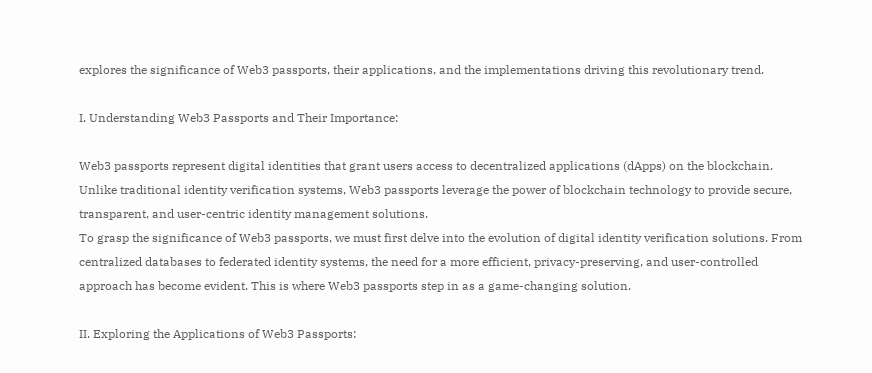explores the significance of Web3 passports, their applications, and the implementations driving this revolutionary trend.

I. Understanding Web3 Passports and Their Importance:

Web3 passports represent digital identities that grant users access to decentralized applications (dApps) on the blockchain. Unlike traditional identity verification systems, Web3 passports leverage the power of blockchain technology to provide secure, transparent, and user-centric identity management solutions.
To grasp the significance of Web3 passports, we must first delve into the evolution of digital identity verification solutions. From centralized databases to federated identity systems, the need for a more efficient, privacy-preserving, and user-controlled approach has become evident. This is where Web3 passports step in as a game-changing solution.

II. Exploring the Applications of Web3 Passports: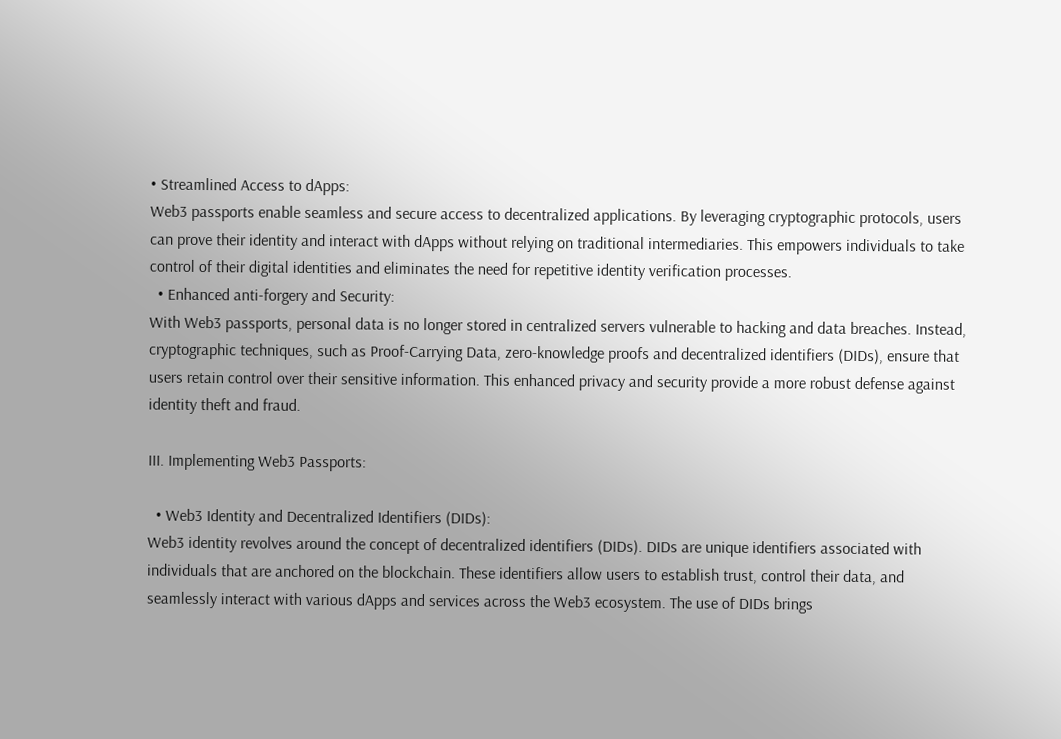• Streamlined Access to dApps:
Web3 passports enable seamless and secure access to decentralized applications. By leveraging cryptographic protocols, users can prove their identity and interact with dApps without relying on traditional intermediaries. This empowers individuals to take control of their digital identities and eliminates the need for repetitive identity verification processes.
  • Enhanced anti-forgery and Security:
With Web3 passports, personal data is no longer stored in centralized servers vulnerable to hacking and data breaches. Instead, cryptographic techniques, such as Proof-Carrying Data, zero-knowledge proofs and decentralized identifiers (DIDs), ensure that users retain control over their sensitive information. This enhanced privacy and security provide a more robust defense against identity theft and fraud.

III. Implementing Web3 Passports:

  • Web3 Identity and Decentralized Identifiers (DIDs):
Web3 identity revolves around the concept of decentralized identifiers (DIDs). DIDs are unique identifiers associated with individuals that are anchored on the blockchain. These identifiers allow users to establish trust, control their data, and seamlessly interact with various dApps and services across the Web3 ecosystem. The use of DIDs brings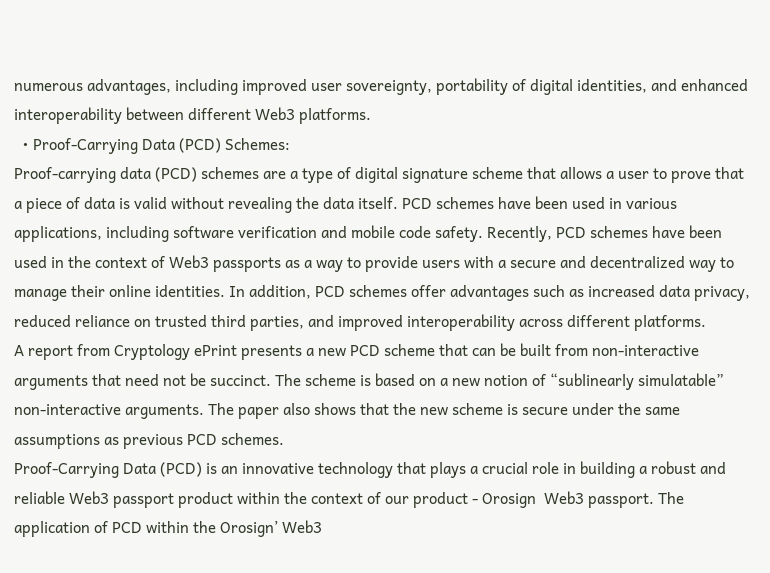numerous advantages, including improved user sovereignty, portability of digital identities, and enhanced interoperability between different Web3 platforms.
  • Proof-Carrying Data (PCD) Schemes:
Proof-carrying data (PCD) schemes are a type of digital signature scheme that allows a user to prove that a piece of data is valid without revealing the data itself. PCD schemes have been used in various applications, including software verification and mobile code safety. Recently, PCD schemes have been used in the context of Web3 passports as a way to provide users with a secure and decentralized way to manage their online identities. In addition, PCD schemes offer advantages such as increased data privacy, reduced reliance on trusted third parties, and improved interoperability across different platforms.
A report from Cryptology ePrint presents a new PCD scheme that can be built from non-interactive arguments that need not be succinct. The scheme is based on a new notion of “sublinearly simulatable” non-interactive arguments. The paper also shows that the new scheme is secure under the same assumptions as previous PCD schemes.
Proof-Carrying Data (PCD) is an innovative technology that plays a crucial role in building a robust and reliable Web3 passport product within the context of our product - Orosign  Web3 passport. The application of PCD within the Orosign’ Web3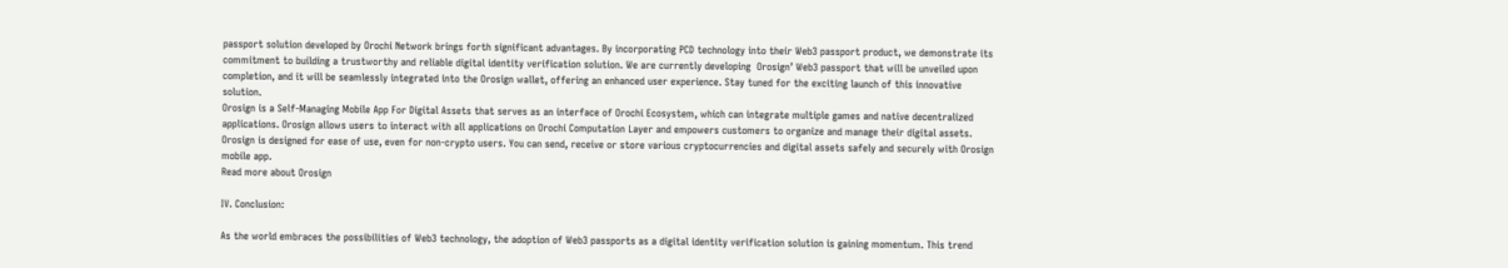passport solution developed by Orochi Network brings forth significant advantages. By incorporating PCD technology into their Web3 passport product, we demonstrate its commitment to building a trustworthy and reliable digital identity verification solution. We are currently developing  Orosign’ Web3 passport that will be unveiled upon completion, and it will be seamlessly integrated into the Orosign wallet, offering an enhanced user experience. Stay tuned for the exciting launch of this innovative solution.
Orosign is a Self-Managing Mobile App For Digital Assets that serves as an interface of Orochi Ecosystem, which can integrate multiple games and native decentralized applications. Orosign allows users to interact with all applications on Orochi Computation Layer and empowers customers to organize and manage their digital assets.
Orosign is designed for ease of use, even for non-crypto users. You can send, receive or store various cryptocurrencies and digital assets safely and securely with Orosign mobile app.
Read more about Orosign

IV. Conclusion:

As the world embraces the possibilities of Web3 technology, the adoption of Web3 passports as a digital identity verification solution is gaining momentum. This trend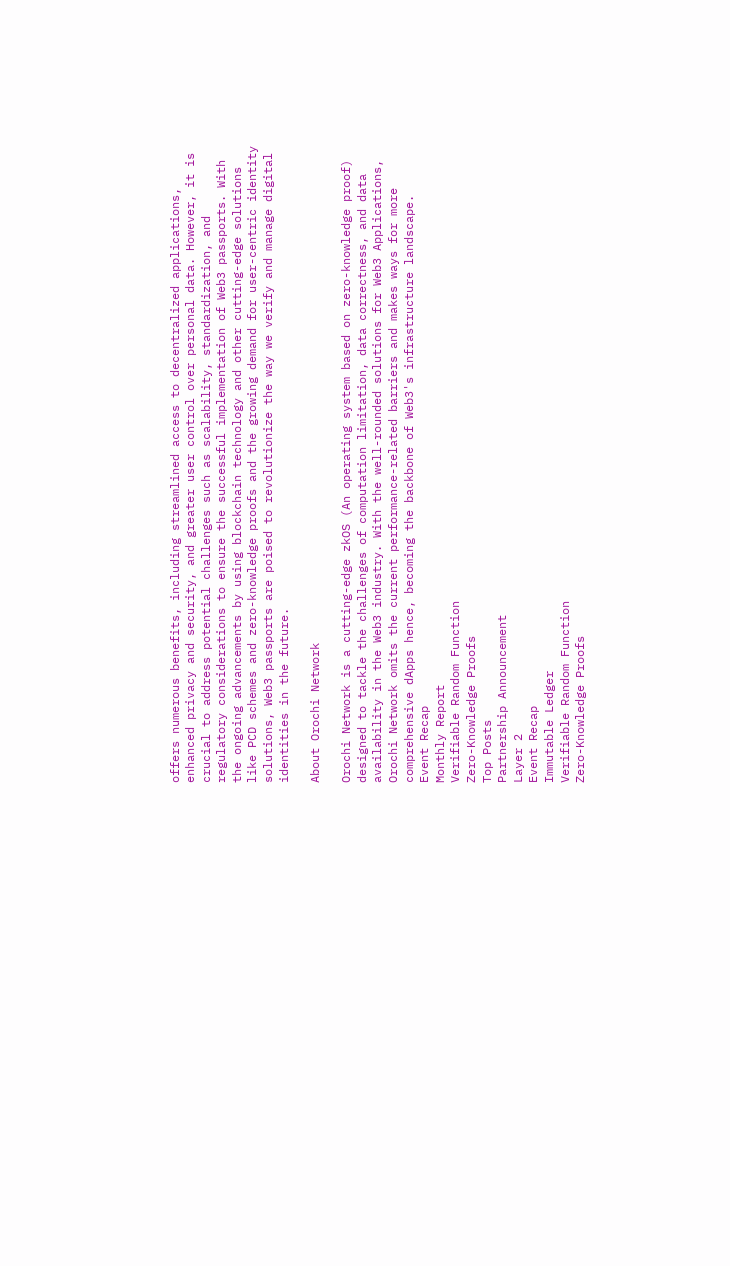offers numerous benefits, including streamlined access to decentralized applications, enhanced privacy and security, and greater user control over personal data. However, it is crucial to address potential challenges such as scalability, standardization, and regulatory considerations to ensure the successful implementation of Web3 passports. With the ongoing advancements by using blockchain technology and other cutting-edge solutions like PCD schemes and zero-knowledge proofs and the growing demand for user-centric identity solutions, Web3 passports are poised to revolutionize the way we verify and manage digital identities in the future.

About Orochi Network

Orochi Network is a cutting-edge zkOS (An operating system based on zero-knowledge proof) designed to tackle the challenges of computation limitation, data correctness, and data availability in the Web3 industry. With the well-rounded solutions for Web3 Applications, Orochi Network omits the current performance-related barriers and makes ways for more comprehensive dApps hence, becoming the backbone of Web3's infrastructure landscape.
Event Recap
Monthly Report
Verifiable Random Function
Zero-Knowledge Proofs
Top Posts
Partnership Announcement
Layer 2
Event Recap
Immutable Ledger
Verifiable Random Function
Zero-Knowledge Proofs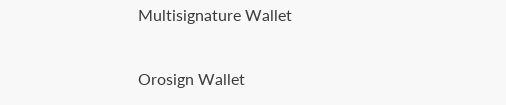Multisignature Wallet

Orosign Wallet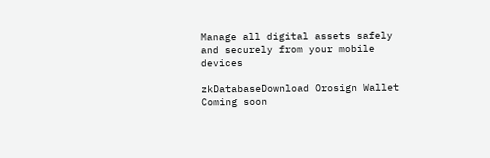Manage all digital assets safely and securely from your mobile devices

zkDatabaseDownload Orosign Wallet
Coming soon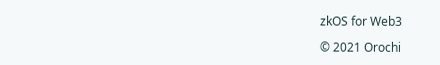zkOS for Web3

© 2021 Orochi